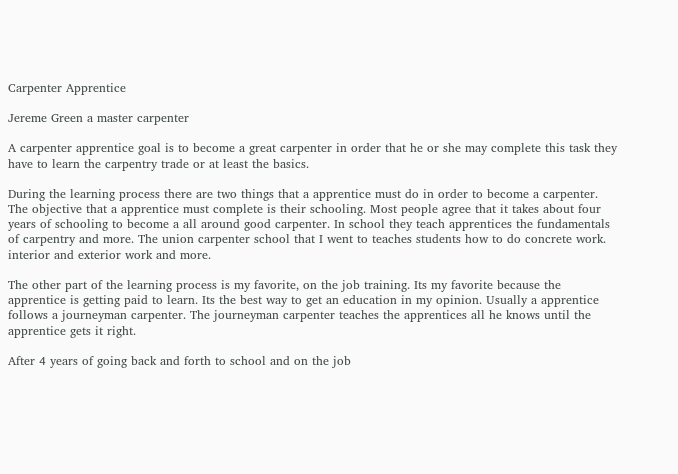Carpenter Apprentice

Jereme Green a master carpenter

A carpenter apprentice goal is to become a great carpenter in order that he or she may complete this task they have to learn the carpentry trade or at least the basics.

During the learning process there are two things that a apprentice must do in order to become a carpenter. The objective that a apprentice must complete is their schooling. Most people agree that it takes about four years of schooling to become a all around good carpenter. In school they teach apprentices the fundamentals of carpentry and more. The union carpenter school that I went to teaches students how to do concrete work. interior and exterior work and more.

The other part of the learning process is my favorite, on the job training. Its my favorite because the apprentice is getting paid to learn. Its the best way to get an education in my opinion. Usually a apprentice follows a journeyman carpenter. The journeyman carpenter teaches the apprentices all he knows until the apprentice gets it right.

After 4 years of going back and forth to school and on the job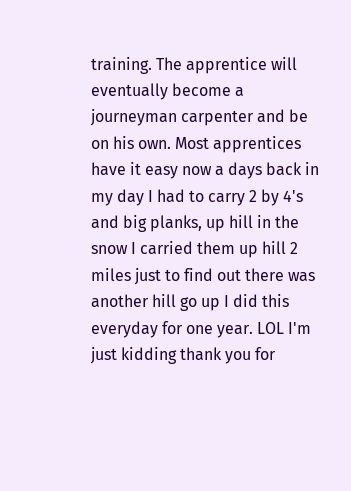training. The apprentice will eventually become a journeyman carpenter and be on his own. Most apprentices have it easy now a days back in my day I had to carry 2 by 4's and big planks, up hill in the snow I carried them up hill 2 miles just to find out there was another hill go up I did this everyday for one year. LOL I'm just kidding thank you for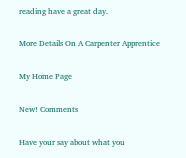reading have a great day.

More Details On A Carpenter Apprentice

My Home Page

New! Comments

Have your say about what you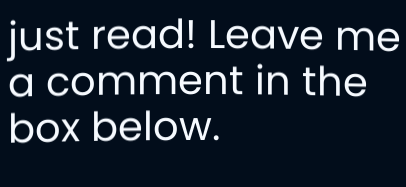just read! Leave me a comment in the box below.